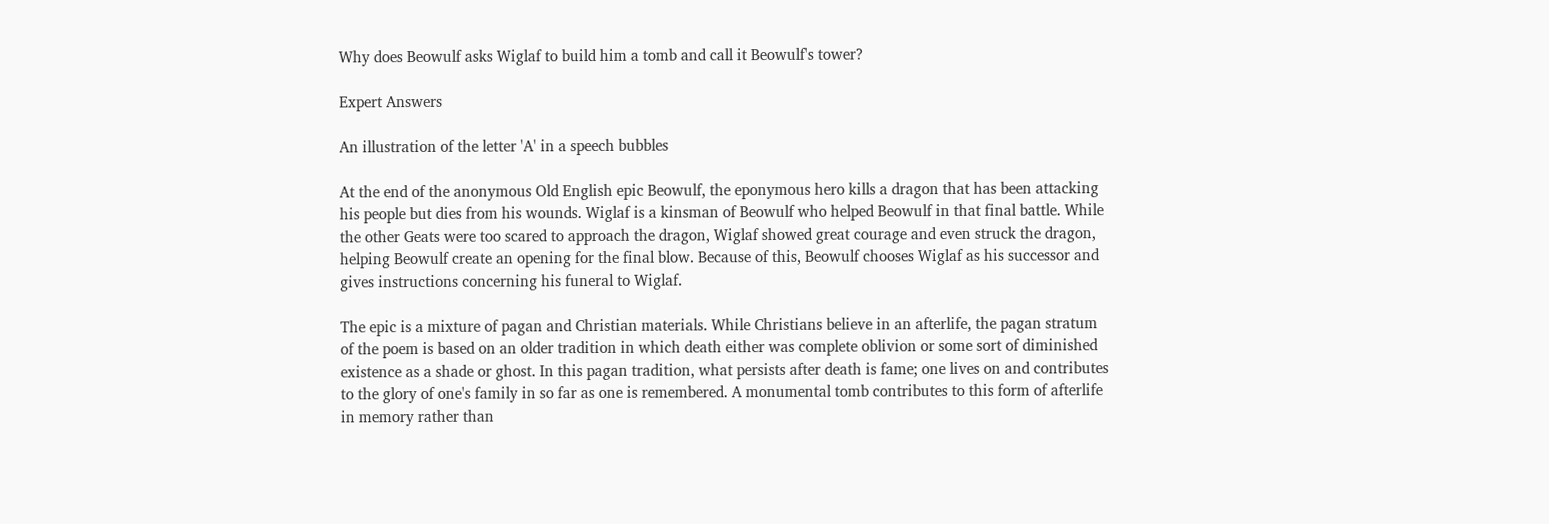Why does Beowulf asks Wiglaf to build him a tomb and call it Beowulf's tower?

Expert Answers

An illustration of the letter 'A' in a speech bubbles

At the end of the anonymous Old English epic Beowulf, the eponymous hero kills a dragon that has been attacking his people but dies from his wounds. Wiglaf is a kinsman of Beowulf who helped Beowulf in that final battle. While the other Geats were too scared to approach the dragon, Wiglaf showed great courage and even struck the dragon, helping Beowulf create an opening for the final blow. Because of this, Beowulf chooses Wiglaf as his successor and gives instructions concerning his funeral to Wiglaf.

The epic is a mixture of pagan and Christian materials. While Christians believe in an afterlife, the pagan stratum of the poem is based on an older tradition in which death either was complete oblivion or some sort of diminished existence as a shade or ghost. In this pagan tradition, what persists after death is fame; one lives on and contributes to the glory of one's family in so far as one is remembered. A monumental tomb contributes to this form of afterlife in memory rather than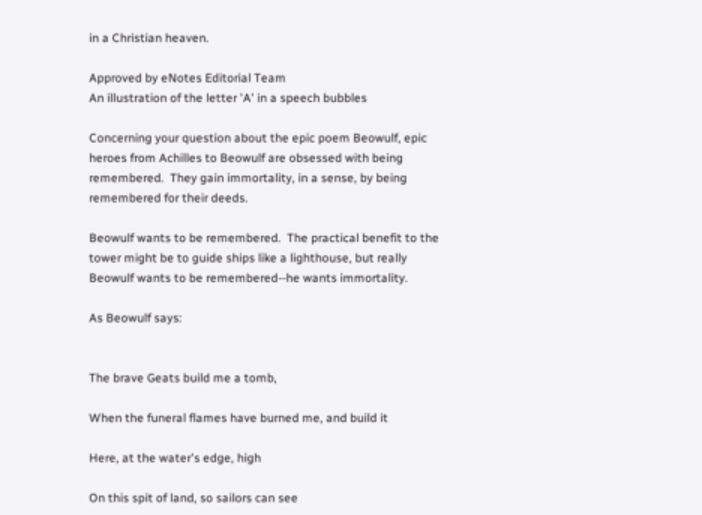in a Christian heaven.

Approved by eNotes Editorial Team
An illustration of the letter 'A' in a speech bubbles

Concerning your question about the epic poem Beowulf, epic heroes from Achilles to Beowulf are obsessed with being remembered.  They gain immortality, in a sense, by being remembered for their deeds.

Beowulf wants to be remembered.  The practical benefit to the tower might be to guide ships like a lighthouse, but really Beowulf wants to be remembered--he wants immortality.

As Beowulf says:


The brave Geats build me a tomb,

When the funeral flames have burned me, and build it

Here, at the water's edge, high

On this spit of land, so sailors can see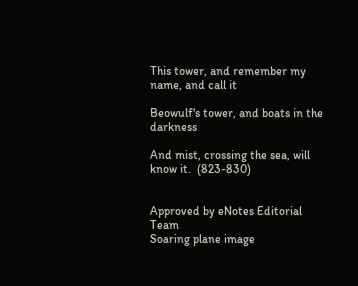This tower, and remember my name, and call it

Beowulf's tower, and boats in the darkness

And mist, crossing the sea, will know it.  (823-830)


Approved by eNotes Editorial Team
Soaring plane image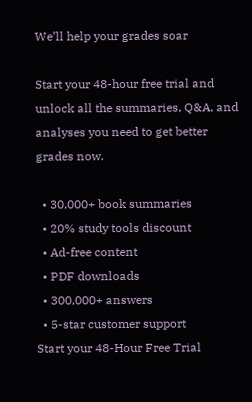We’ll help your grades soar

Start your 48-hour free trial and unlock all the summaries, Q&A, and analyses you need to get better grades now.

  • 30,000+ book summaries
  • 20% study tools discount
  • Ad-free content
  • PDF downloads
  • 300,000+ answers
  • 5-star customer support
Start your 48-Hour Free Trial